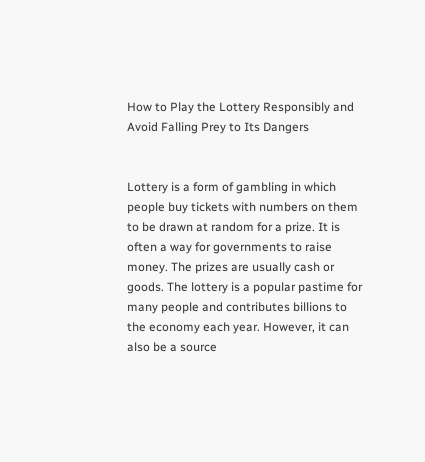How to Play the Lottery Responsibly and Avoid Falling Prey to Its Dangers


Lottery is a form of gambling in which people buy tickets with numbers on them to be drawn at random for a prize. It is often a way for governments to raise money. The prizes are usually cash or goods. The lottery is a popular pastime for many people and contributes billions to the economy each year. However, it can also be a source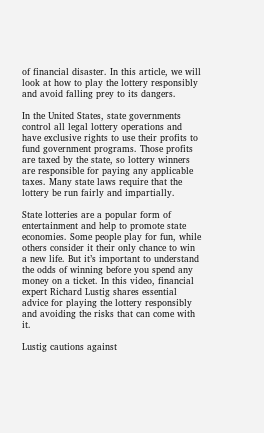of financial disaster. In this article, we will look at how to play the lottery responsibly and avoid falling prey to its dangers.

In the United States, state governments control all legal lottery operations and have exclusive rights to use their profits to fund government programs. Those profits are taxed by the state, so lottery winners are responsible for paying any applicable taxes. Many state laws require that the lottery be run fairly and impartially.

State lotteries are a popular form of entertainment and help to promote state economies. Some people play for fun, while others consider it their only chance to win a new life. But it’s important to understand the odds of winning before you spend any money on a ticket. In this video, financial expert Richard Lustig shares essential advice for playing the lottery responsibly and avoiding the risks that can come with it.

Lustig cautions against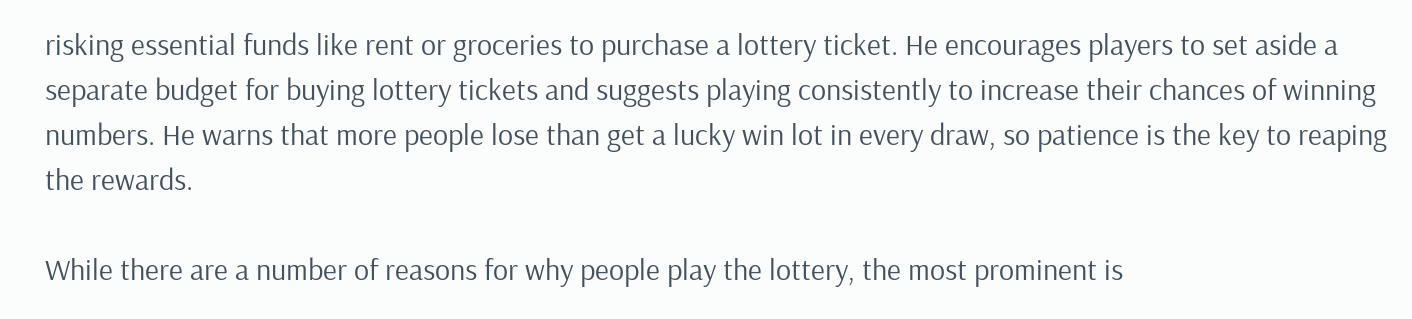risking essential funds like rent or groceries to purchase a lottery ticket. He encourages players to set aside a separate budget for buying lottery tickets and suggests playing consistently to increase their chances of winning numbers. He warns that more people lose than get a lucky win lot in every draw, so patience is the key to reaping the rewards.

While there are a number of reasons for why people play the lottery, the most prominent is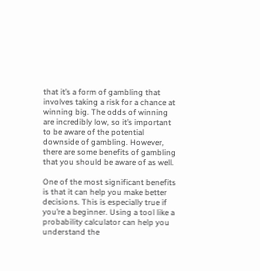that it’s a form of gambling that involves taking a risk for a chance at winning big. The odds of winning are incredibly low, so it’s important to be aware of the potential downside of gambling. However, there are some benefits of gambling that you should be aware of as well.

One of the most significant benefits is that it can help you make better decisions. This is especially true if you’re a beginner. Using a tool like a probability calculator can help you understand the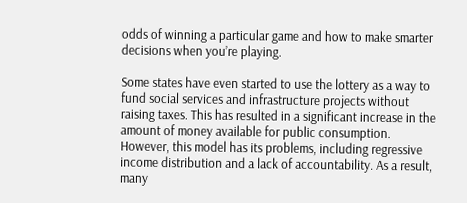odds of winning a particular game and how to make smarter decisions when you’re playing.

Some states have even started to use the lottery as a way to fund social services and infrastructure projects without raising taxes. This has resulted in a significant increase in the amount of money available for public consumption. However, this model has its problems, including regressive income distribution and a lack of accountability. As a result, many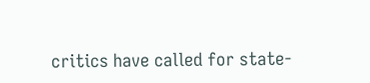critics have called for state-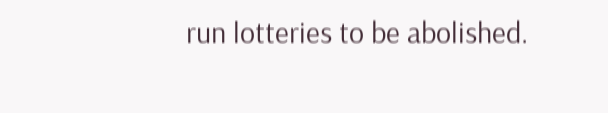run lotteries to be abolished.